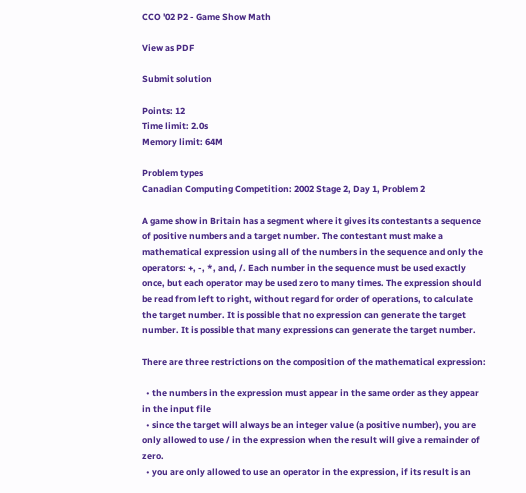CCO '02 P2 - Game Show Math

View as PDF

Submit solution

Points: 12
Time limit: 2.0s
Memory limit: 64M

Problem types
Canadian Computing Competition: 2002 Stage 2, Day 1, Problem 2

A game show in Britain has a segment where it gives its contestants a sequence of positive numbers and a target number. The contestant must make a mathematical expression using all of the numbers in the sequence and only the operators: +, -, *, and, /. Each number in the sequence must be used exactly once, but each operator may be used zero to many times. The expression should be read from left to right, without regard for order of operations, to calculate the target number. It is possible that no expression can generate the target number. It is possible that many expressions can generate the target number.

There are three restrictions on the composition of the mathematical expression:

  • the numbers in the expression must appear in the same order as they appear in the input file
  • since the target will always be an integer value (a positive number), you are only allowed to use / in the expression when the result will give a remainder of zero.
  • you are only allowed to use an operator in the expression, if its result is an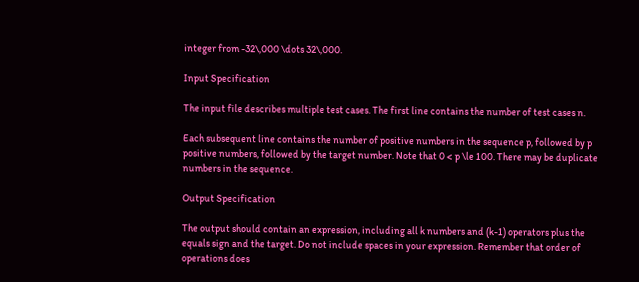integer from -32\,000 \dots 32\,000.

Input Specification

The input file describes multiple test cases. The first line contains the number of test cases n.

Each subsequent line contains the number of positive numbers in the sequence p, followed by p positive numbers, followed by the target number. Note that 0 < p \le 100. There may be duplicate numbers in the sequence.

Output Specification

The output should contain an expression, including all k numbers and (k-1) operators plus the equals sign and the target. Do not include spaces in your expression. Remember that order of operations does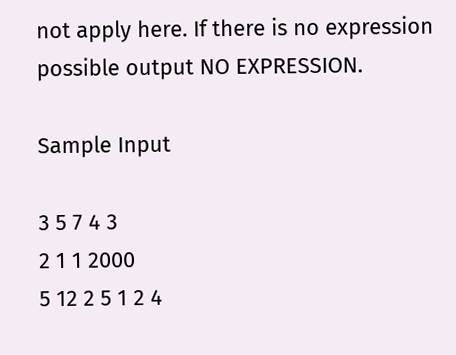not apply here. If there is no expression possible output NO EXPRESSION.

Sample Input

3 5 7 4 3
2 1 1 2000
5 12 2 5 1 2 4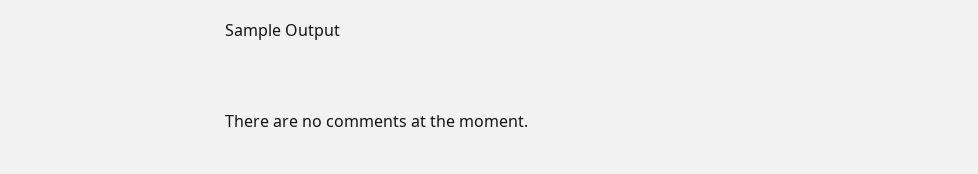Sample Output



There are no comments at the moment.